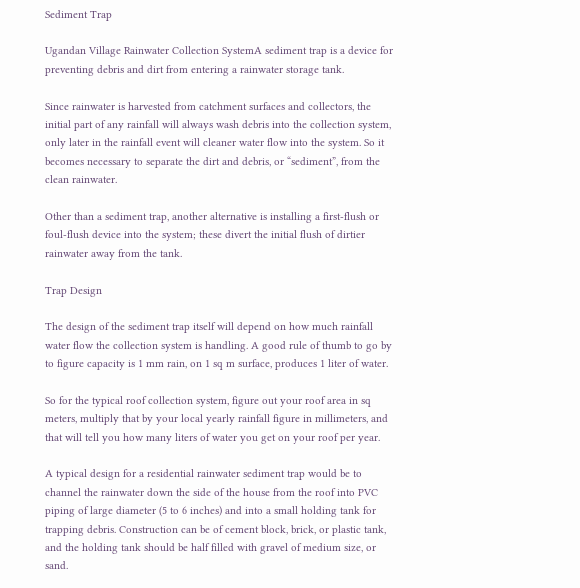Sediment Trap

Ugandan Village Rainwater Collection SystemA sediment trap is a device for preventing debris and dirt from entering a rainwater storage tank.

Since rainwater is harvested from catchment surfaces and collectors, the initial part of any rainfall will always wash debris into the collection system, only later in the rainfall event will cleaner water flow into the system. So it becomes necessary to separate the dirt and debris, or “sediment”, from the clean rainwater.

Other than a sediment trap, another alternative is installing a first-flush or foul-flush device into the system; these divert the initial flush of dirtier rainwater away from the tank.

Trap Design

The design of the sediment trap itself will depend on how much rainfall water flow the collection system is handling. A good rule of thumb to go by to figure capacity is 1 mm rain, on 1 sq m surface, produces 1 liter of water.

So for the typical roof collection system, figure out your roof area in sq meters, multiply that by your local yearly rainfall figure in millimeters, and that will tell you how many liters of water you get on your roof per year.

A typical design for a residential rainwater sediment trap would be to channel the rainwater down the side of the house from the roof into PVC piping of large diameter (5 to 6 inches) and into a small holding tank for trapping debris. Construction can be of cement block, brick, or plastic tank, and the holding tank should be half filled with gravel of medium size, or sand.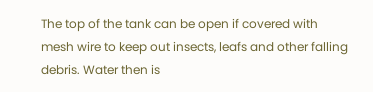The top of the tank can be open if covered with mesh wire to keep out insects, leafs and other falling debris. Water then is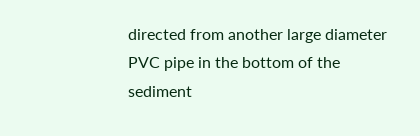directed from another large diameter PVC pipe in the bottom of the sediment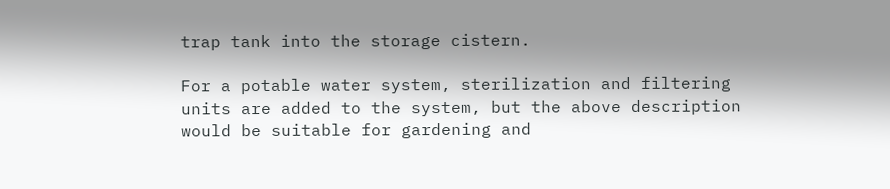trap tank into the storage cistern.

For a potable water system, sterilization and filtering units are added to the system, but the above description would be suitable for gardening and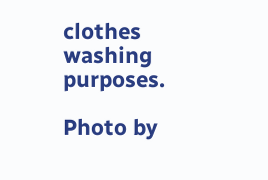clothes washing purposes.

Photo by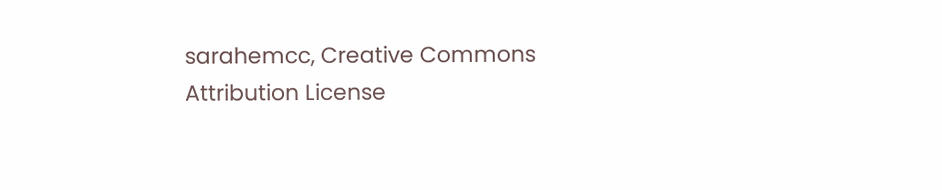sarahemcc, Creative Commons Attribution License